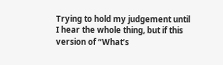Trying to hold my judgement until I hear the whole thing, but if this version of “What’s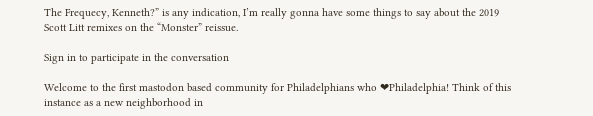The Frequecy, Kenneth?” is any indication, I’m really gonna have some things to say about the 2019 Scott Litt remixes on the “Monster” reissue.

Sign in to participate in the conversation

Welcome to the first mastodon based community for Philadelphians who ❤Philadelphia! Think of this instance as a new neighborhood in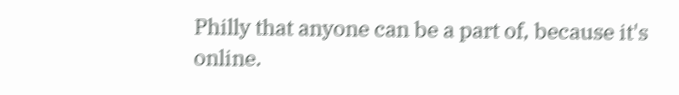Philly that anyone can be a part of, because it's online.